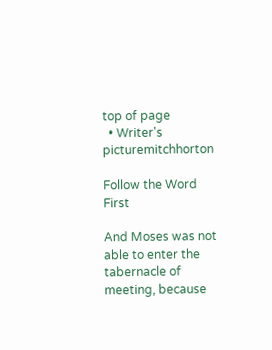top of page
  • Writer's picturemitchhorton

Follow the Word First

And Moses was not able to enter the tabernacle of meeting, because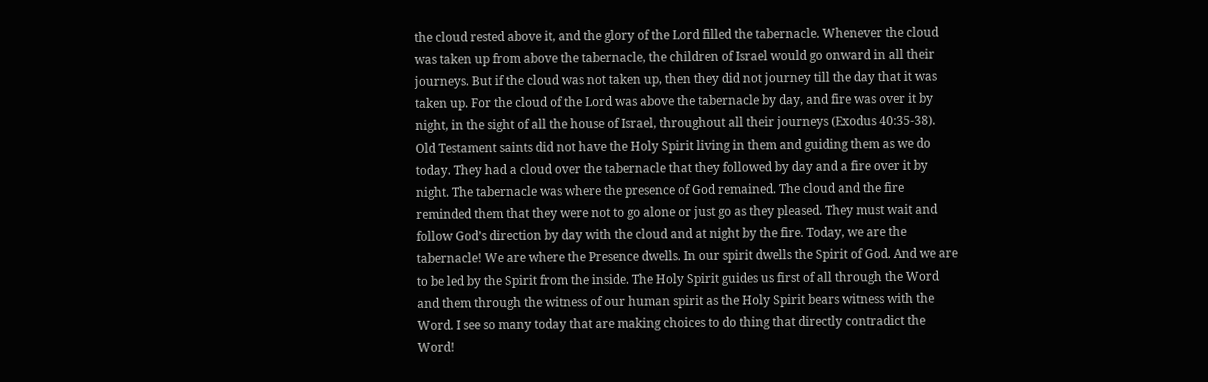the cloud rested above it, and the glory of the Lord filled the tabernacle. Whenever the cloud was taken up from above the tabernacle, the children of Israel would go onward in all their journeys. But if the cloud was not taken up, then they did not journey till the day that it was taken up. For the cloud of the Lord was above the tabernacle by day, and fire was over it by night, in the sight of all the house of Israel, throughout all their journeys (Exodus 40:35-38). Old Testament saints did not have the Holy Spirit living in them and guiding them as we do today. They had a cloud over the tabernacle that they followed by day and a fire over it by night. The tabernacle was where the presence of God remained. The cloud and the fire reminded them that they were not to go alone or just go as they pleased. They must wait and follow God’s direction by day with the cloud and at night by the fire. Today, we are the tabernacle! We are where the Presence dwells. In our spirit dwells the Spirit of God. And we are to be led by the Spirit from the inside. The Holy Spirit guides us first of all through the Word and them through the witness of our human spirit as the Holy Spirit bears witness with the Word. I see so many today that are making choices to do thing that directly contradict the Word!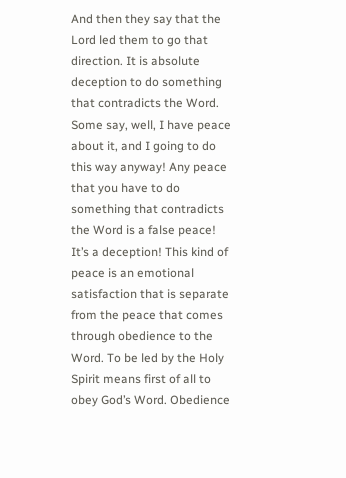And then they say that the Lord led them to go that direction. It is absolute deception to do something that contradicts the Word. Some say, well, I have peace about it, and I going to do this way anyway! Any peace that you have to do something that contradicts the Word is a false peace! It’s a deception! This kind of peace is an emotional satisfaction that is separate from the peace that comes through obedience to the Word. To be led by the Holy Spirit means first of all to obey God’s Word. Obedience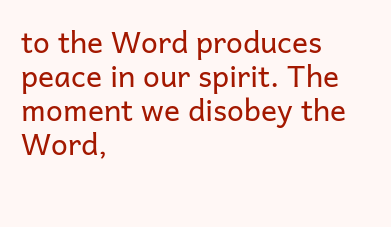to the Word produces peace in our spirit. The moment we disobey the Word,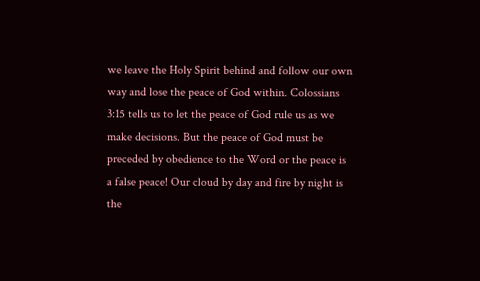we leave the Holy Spirit behind and follow our own way and lose the peace of God within. Colossians 3:15 tells us to let the peace of God rule us as we make decisions. But the peace of God must be preceded by obedience to the Word or the peace is a false peace! Our cloud by day and fire by night is the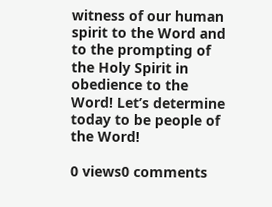witness of our human spirit to the Word and to the prompting of the Holy Spirit in obedience to the Word! Let’s determine today to be people of the Word!

0 views0 comments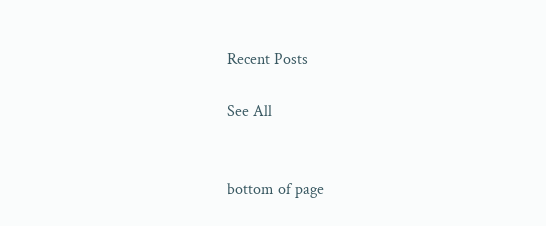Recent Posts

See All


bottom of page